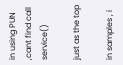in using PUN ,cant find call service()

just as the top

in samples , i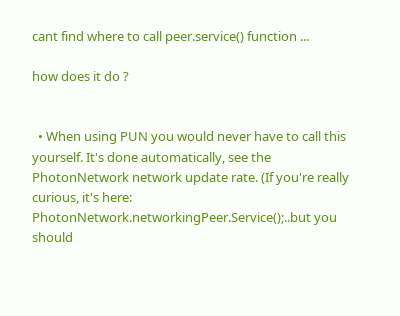cant find where to call peer.service() function ...

how does it do ?


  • When using PUN you would never have to call this yourself. It's done automatically, see the PhotonNetwork network update rate. (If you're really curious, it's here: PhotonNetwork.networkingPeer.Service();..but you should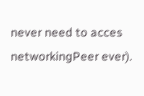never need to acces networkingPeer ever).